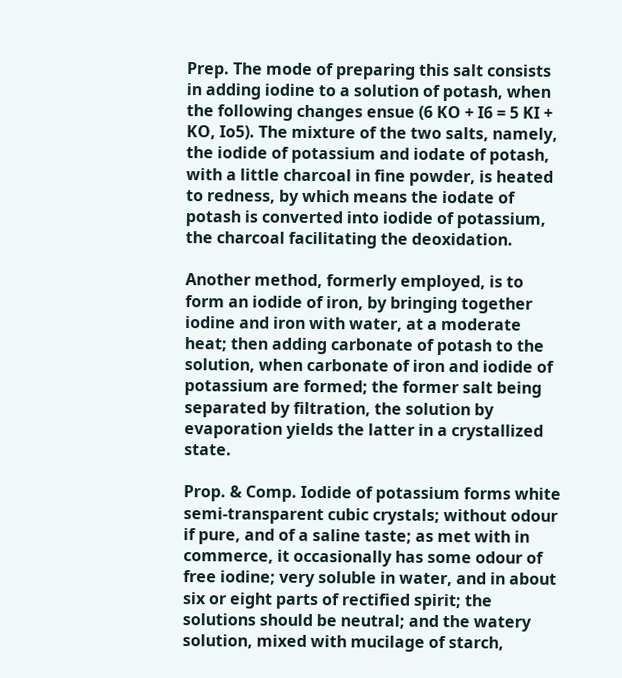Prep. The mode of preparing this salt consists in adding iodine to a solution of potash, when the following changes ensue (6 KO + I6 = 5 KI + KO, Io5). The mixture of the two salts, namely, the iodide of potassium and iodate of potash, with a little charcoal in fine powder, is heated to redness, by which means the iodate of potash is converted into iodide of potassium, the charcoal facilitating the deoxidation.

Another method, formerly employed, is to form an iodide of iron, by bringing together iodine and iron with water, at a moderate heat; then adding carbonate of potash to the solution, when carbonate of iron and iodide of potassium are formed; the former salt being separated by filtration, the solution by evaporation yields the latter in a crystallized state.

Prop. & Comp. Iodide of potassium forms white semi-transparent cubic crystals; without odour if pure, and of a saline taste; as met with in commerce, it occasionally has some odour of free iodine; very soluble in water, and in about six or eight parts of rectified spirit; the solutions should be neutral; and the watery solution, mixed with mucilage of starch,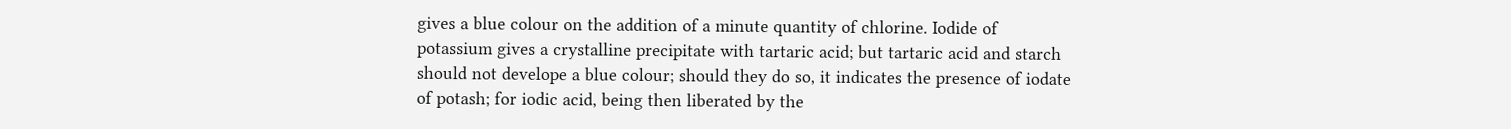gives a blue colour on the addition of a minute quantity of chlorine. Iodide of potassium gives a crystalline precipitate with tartaric acid; but tartaric acid and starch should not develope a blue colour; should they do so, it indicates the presence of iodate of potash; for iodic acid, being then liberated by the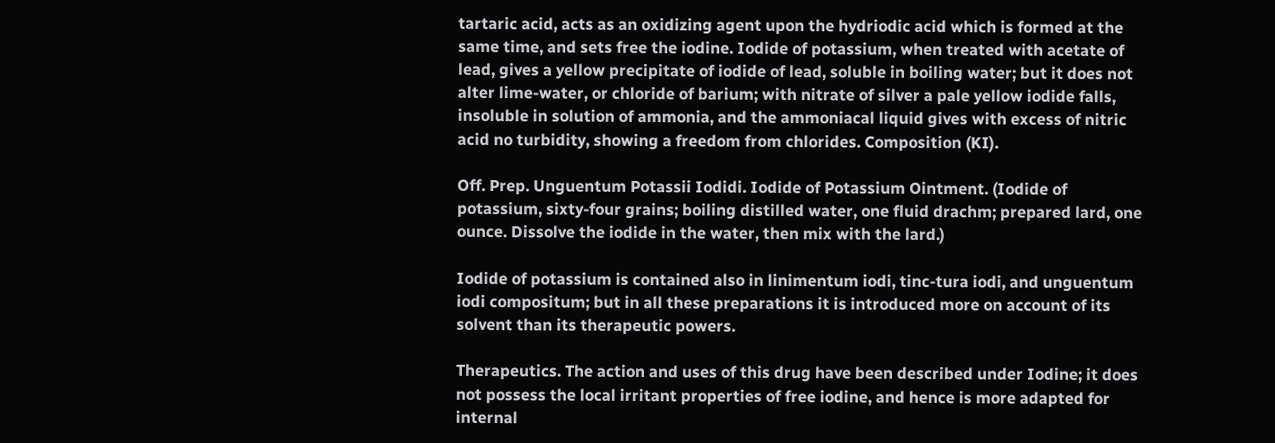tartaric acid, acts as an oxidizing agent upon the hydriodic acid which is formed at the same time, and sets free the iodine. Iodide of potassium, when treated with acetate of lead, gives a yellow precipitate of iodide of lead, soluble in boiling water; but it does not alter lime-water, or chloride of barium; with nitrate of silver a pale yellow iodide falls, insoluble in solution of ammonia, and the ammoniacal liquid gives with excess of nitric acid no turbidity, showing a freedom from chlorides. Composition (KI).

Off. Prep. Unguentum Potassii Iodidi. Iodide of Potassium Ointment. (Iodide of potassium, sixty-four grains; boiling distilled water, one fluid drachm; prepared lard, one ounce. Dissolve the iodide in the water, then mix with the lard.)

Iodide of potassium is contained also in linimentum iodi, tinc-tura iodi, and unguentum iodi compositum; but in all these preparations it is introduced more on account of its solvent than its therapeutic powers.

Therapeutics. The action and uses of this drug have been described under Iodine; it does not possess the local irritant properties of free iodine, and hence is more adapted for internal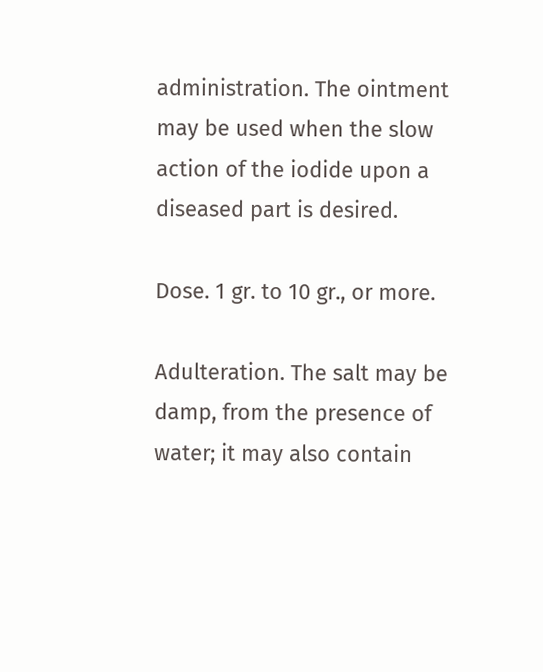administration. The ointment may be used when the slow action of the iodide upon a diseased part is desired.

Dose. 1 gr. to 10 gr., or more.

Adulteration. The salt may be damp, from the presence of water; it may also contain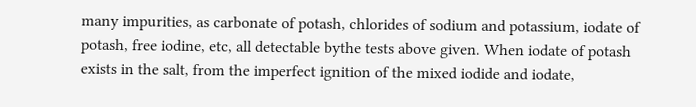many impurities, as carbonate of potash, chlorides of sodium and potassium, iodate of potash, free iodine, etc, all detectable bythe tests above given. When iodate of potash exists in the salt, from the imperfect ignition of the mixed iodide and iodate,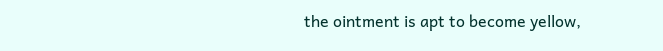the ointment is apt to become yellow,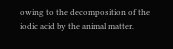owing to the decomposition of the iodic acid by the animal matter.